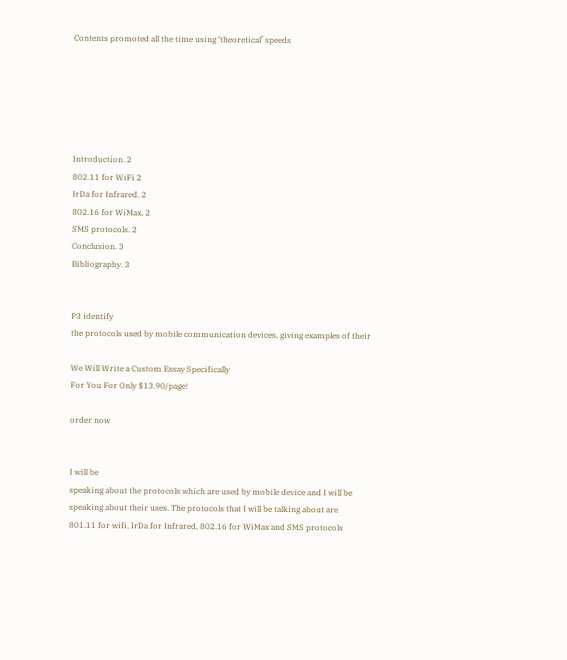Contents promoted all the time using ‘theoretical’ speeds






Introduction. 2
802.11 for WiFi 2
IrDa for Infrared. 2
802.16 for WiMax. 2
SMS protocols. 2
Conclusion. 3
Bibliography. 3


P3 identify
the protocols used by mobile communication devices, giving examples of their

We Will Write a Custom Essay Specifically
For You For Only $13.90/page!

order now


I will be
speaking about the protocols which are used by mobile device and I will be
speaking about their uses. The protocols that I will be talking about are
801.11 for wifi, IrDa for Infrared, 802.16 for WiMax and SMS protocols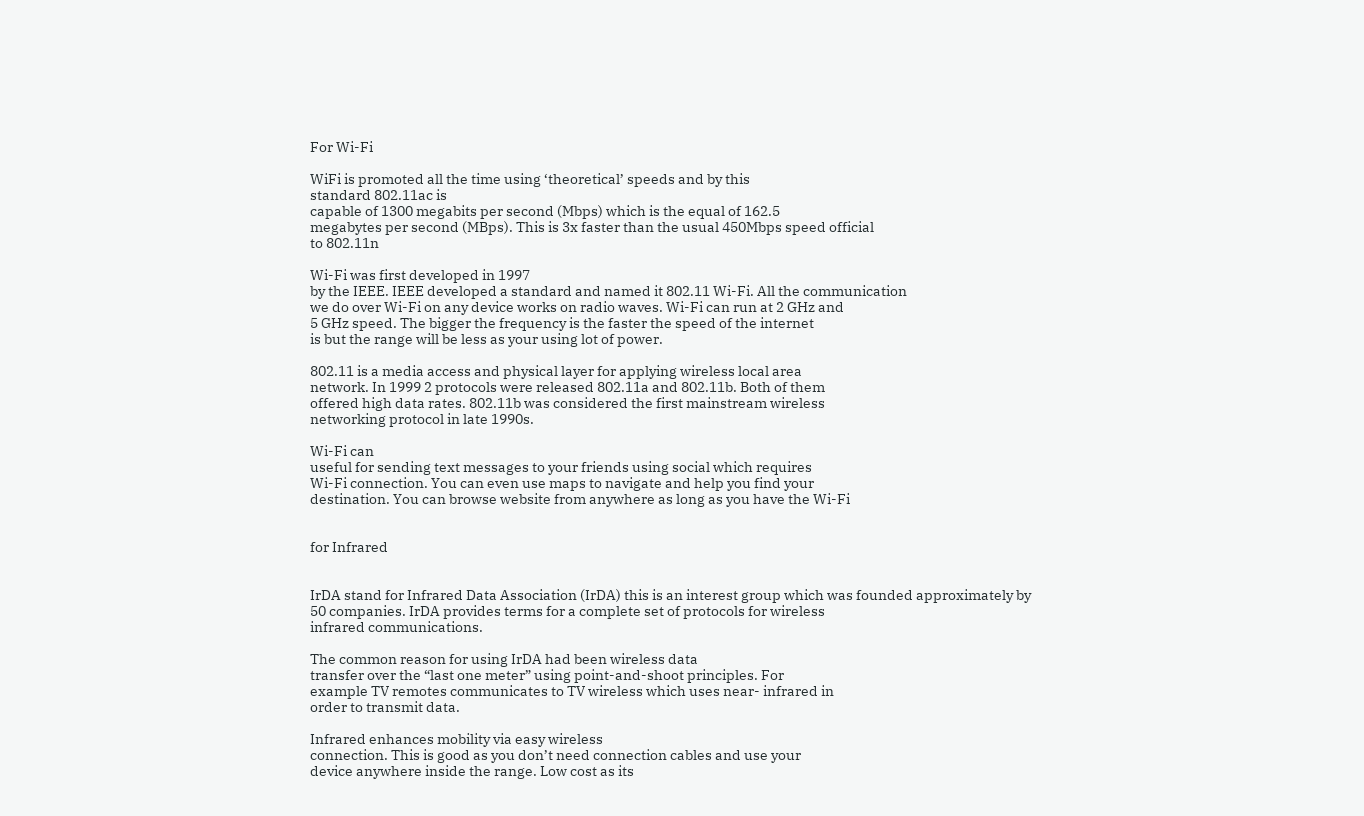For Wi-Fi

WiFi is promoted all the time using ‘theoretical’ speeds and by this
standard 802.11ac is
capable of 1300 megabits per second (Mbps) which is the equal of 162.5
megabytes per second (MBps). This is 3x faster than the usual 450Mbps speed official
to 802.11n

Wi-Fi was first developed in 1997
by the IEEE. IEEE developed a standard and named it 802.11 Wi-Fi. All the communication
we do over Wi-Fi on any device works on radio waves. Wi-Fi can run at 2 GHz and
5 GHz speed. The bigger the frequency is the faster the speed of the internet
is but the range will be less as your using lot of power.

802.11 is a media access and physical layer for applying wireless local area
network. In 1999 2 protocols were released 802.11a and 802.11b. Both of them
offered high data rates. 802.11b was considered the first mainstream wireless
networking protocol in late 1990s.

Wi-Fi can
useful for sending text messages to your friends using social which requires
Wi-Fi connection. You can even use maps to navigate and help you find your
destination. You can browse website from anywhere as long as you have the Wi-Fi


for Infrared


IrDA stand for Infrared Data Association (IrDA) this is an interest group which was founded approximately by
50 companies. IrDA provides terms for a complete set of protocols for wireless
infrared communications.

The common reason for using IrDA had been wireless data
transfer over the “last one meter” using point-and-shoot principles. For
example TV remotes communicates to TV wireless which uses near- infrared in
order to transmit data.

Infrared enhances mobility via easy wireless
connection. This is good as you don’t need connection cables and use your
device anywhere inside the range. Low cost as its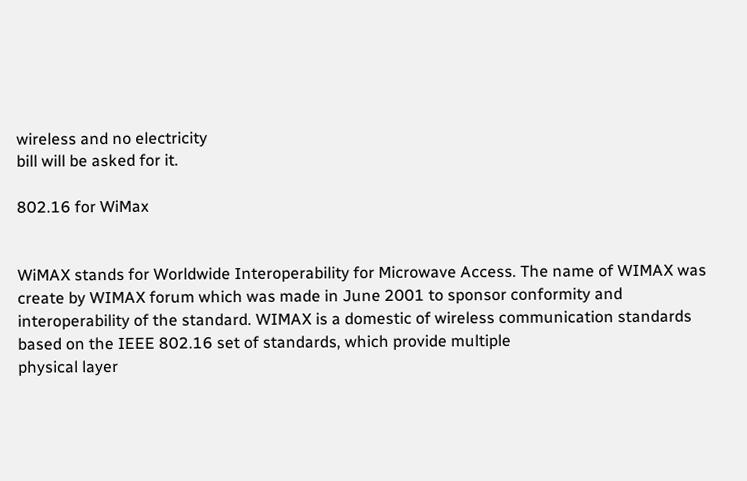wireless and no electricity
bill will be asked for it.

802.16 for WiMax


WiMAX stands for Worldwide Interoperability for Microwave Access. The name of WIMAX was
create by WIMAX forum which was made in June 2001 to sponsor conformity and
interoperability of the standard. WIMAX is a domestic of wireless communication standards
based on the IEEE 802.16 set of standards, which provide multiple
physical layer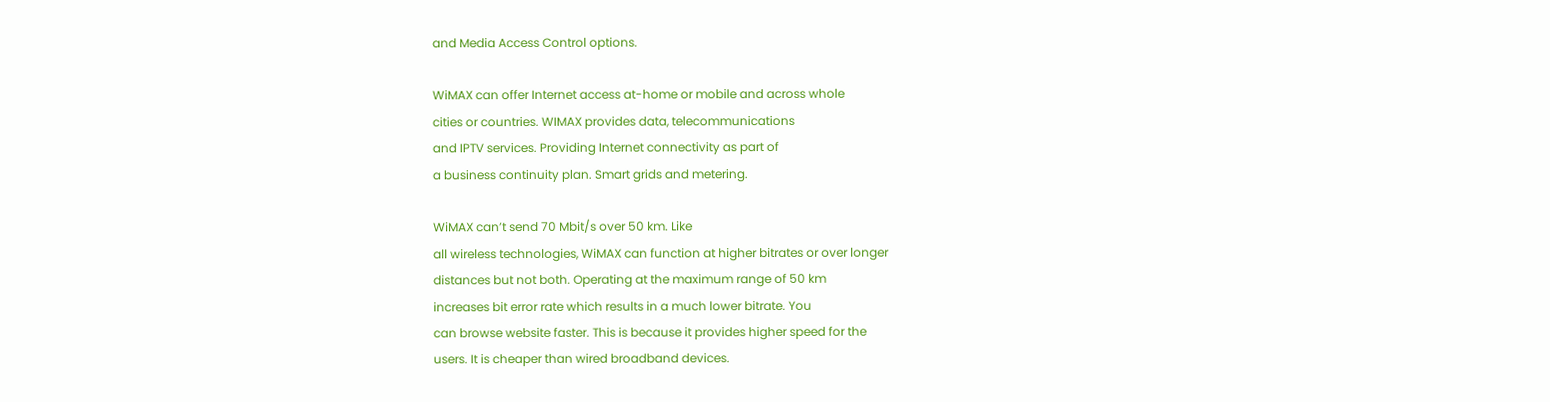and Media Access Control options.

WiMAX can offer Internet access at-home or mobile and across whole
cities or countries. WIMAX provides data, telecommunications
and IPTV services. Providing Internet connectivity as part of
a business continuity plan. Smart grids and metering.

WiMAX can’t send 70 Mbit/s over 50 km. Like
all wireless technologies, WiMAX can function at higher bitrates or over longer
distances but not both. Operating at the maximum range of 50 km
increases bit error rate which results in a much lower bitrate. You
can browse website faster. This is because it provides higher speed for the
users. It is cheaper than wired broadband devices.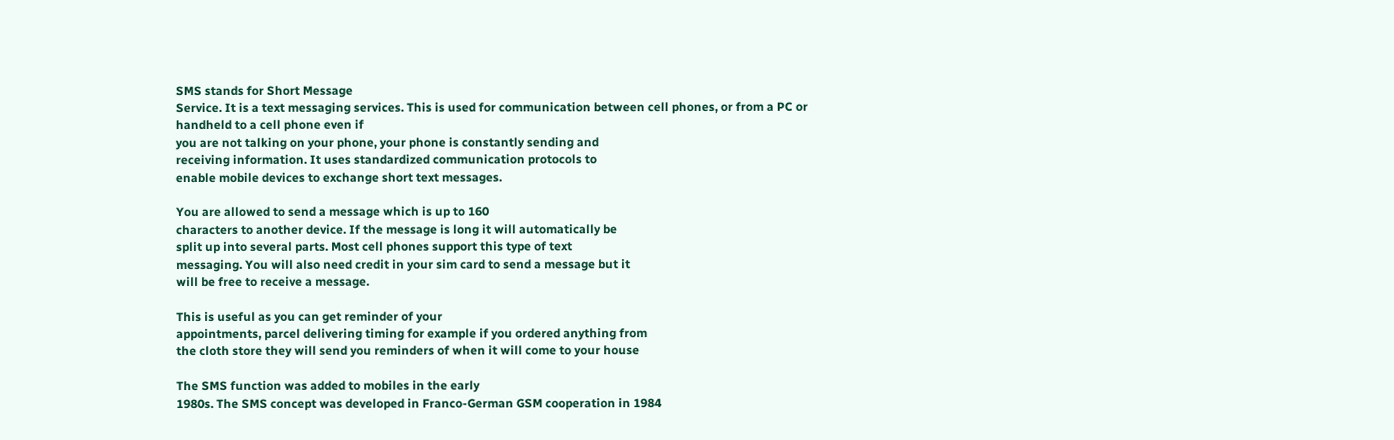SMS stands for Short Message
Service. It is a text messaging services. This is used for communication between cell phones, or from a PC or handheld to a cell phone even if
you are not talking on your phone, your phone is constantly sending and
receiving information. It uses standardized communication protocols to
enable mobile devices to exchange short text messages.

You are allowed to send a message which is up to 160
characters to another device. If the message is long it will automatically be
split up into several parts. Most cell phones support this type of text
messaging. You will also need credit in your sim card to send a message but it
will be free to receive a message.

This is useful as you can get reminder of your
appointments, parcel delivering timing for example if you ordered anything from
the cloth store they will send you reminders of when it will come to your house

The SMS function was added to mobiles in the early
1980s. The SMS concept was developed in Franco-German GSM cooperation in 1984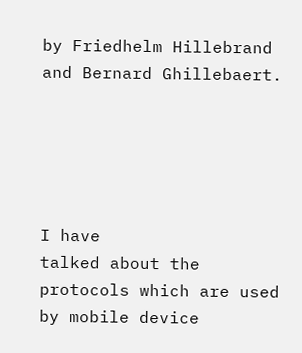by Friedhelm Hillebrand and Bernard Ghillebaert.





I have
talked about the protocols which are used by mobile device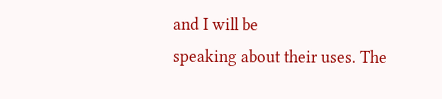and I will be
speaking about their uses. The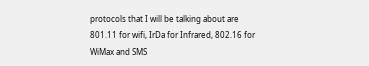protocols that I will be talking about are
801.11 for wifi, IrDa for Infrared, 802.16 for WiMax and SMS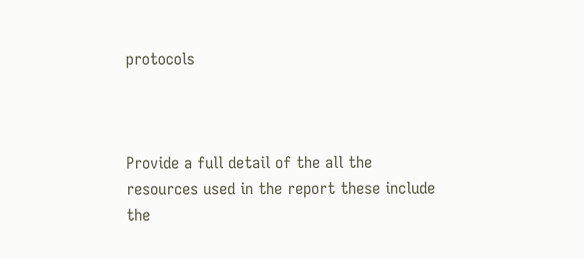protocols



Provide a full detail of the all the
resources used in the report these include the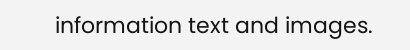information text and images.